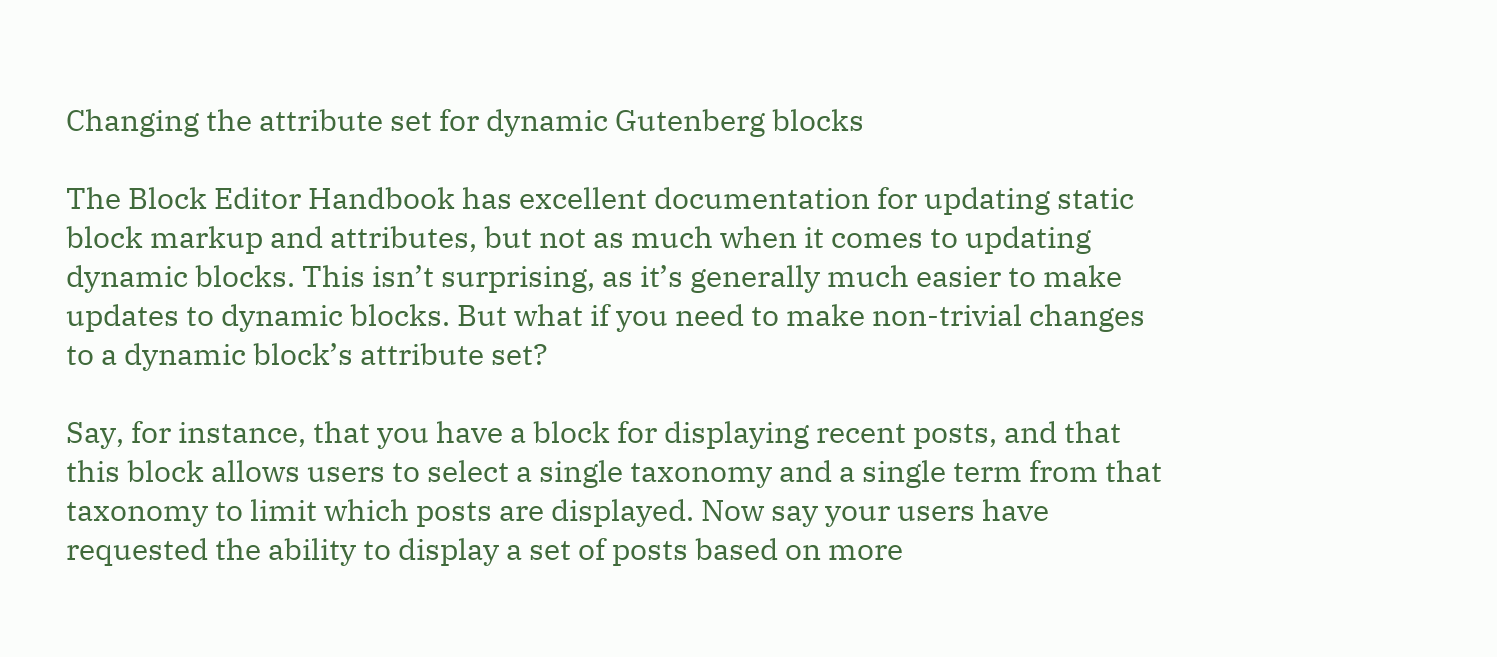Changing the attribute set for dynamic Gutenberg blocks

The Block Editor Handbook has excellent documentation for updating static block markup and attributes, but not as much when it comes to updating dynamic blocks. This isn’t surprising, as it’s generally much easier to make updates to dynamic blocks. But what if you need to make non-trivial changes to a dynamic block’s attribute set?

Say, for instance, that you have a block for displaying recent posts, and that this block allows users to select a single taxonomy and a single term from that taxonomy to limit which posts are displayed. Now say your users have requested the ability to display a set of posts based on more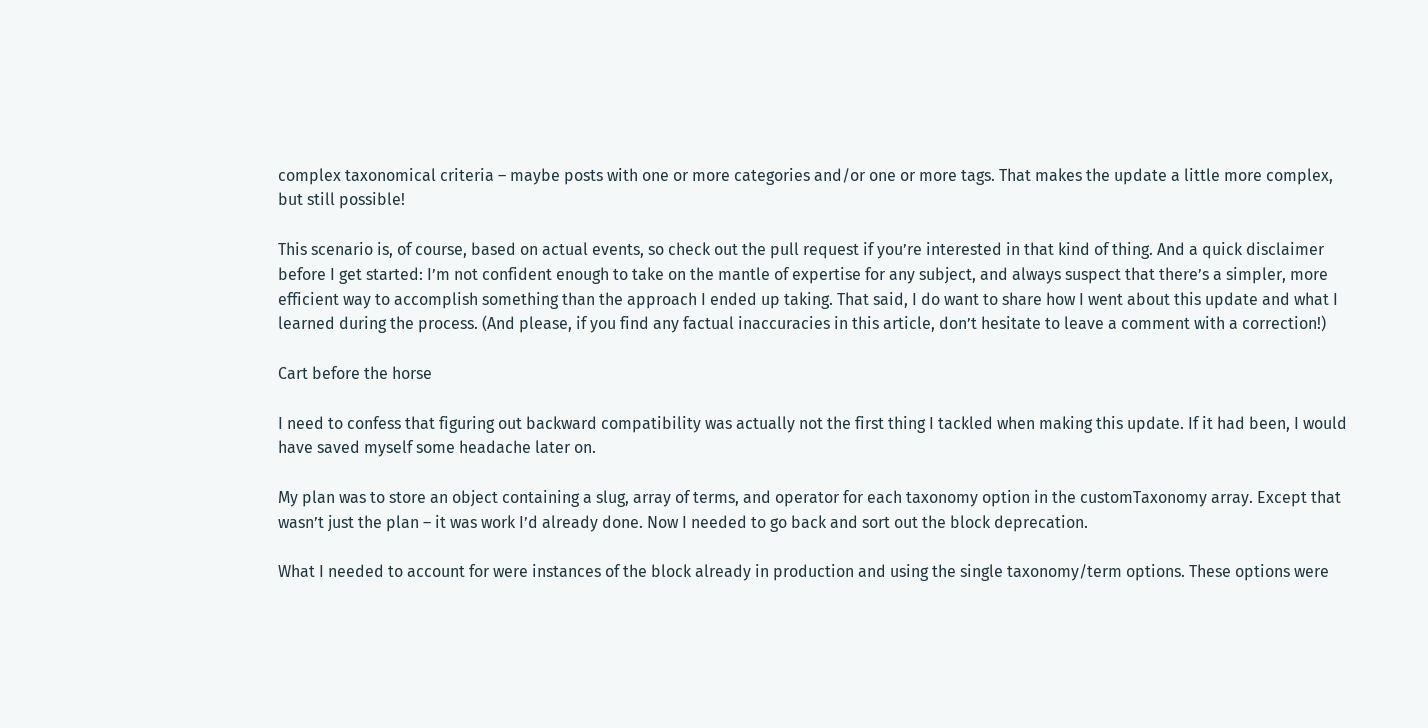complex taxonomical criteria – maybe posts with one or more categories and/or one or more tags. That makes the update a little more complex, but still possible!

This scenario is, of course, based on actual events, so check out the pull request if you’re interested in that kind of thing. And a quick disclaimer before I get started: I’m not confident enough to take on the mantle of expertise for any subject, and always suspect that there’s a simpler, more efficient way to accomplish something than the approach I ended up taking. That said, I do want to share how I went about this update and what I learned during the process. (And please, if you find any factual inaccuracies in this article, don’t hesitate to leave a comment with a correction!)

Cart before the horse

I need to confess that figuring out backward compatibility was actually not the first thing I tackled when making this update. If it had been, I would have saved myself some headache later on.

My plan was to store an object containing a slug, array of terms, and operator for each taxonomy option in the customTaxonomy array. Except that wasn’t just the plan – it was work I’d already done. Now I needed to go back and sort out the block deprecation.

What I needed to account for were instances of the block already in production and using the single taxonomy/term options. These options were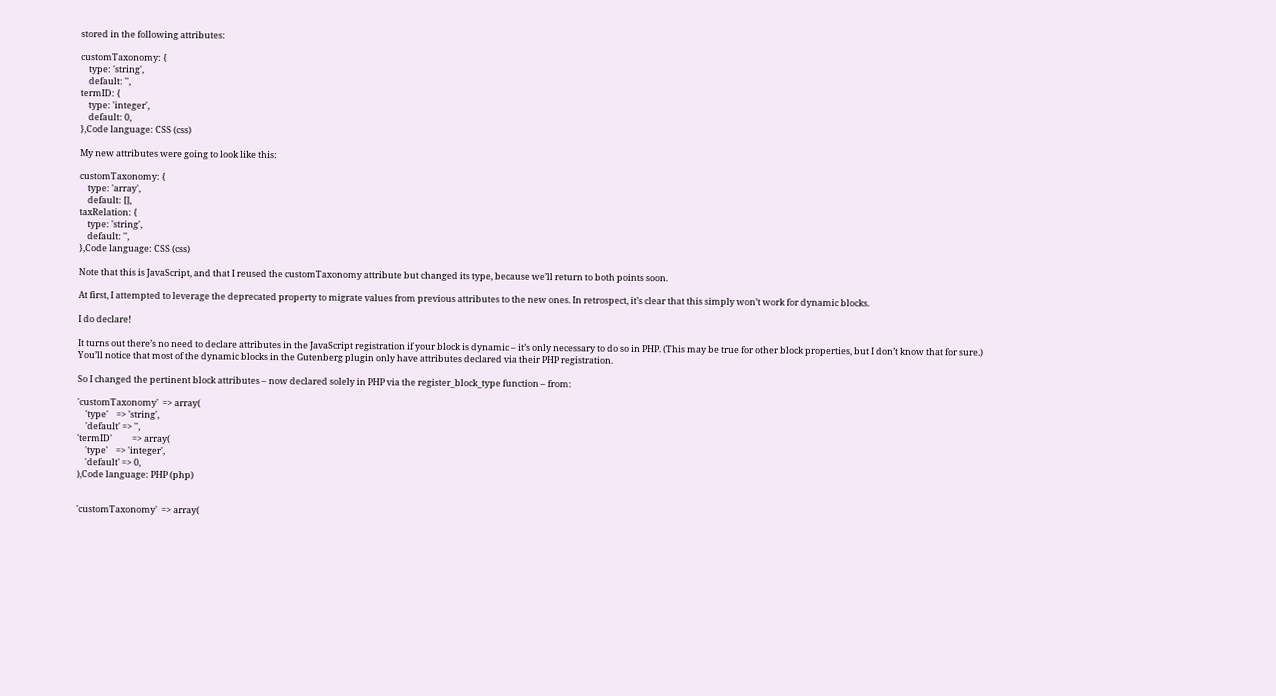stored in the following attributes:

customTaxonomy: {
    type: 'string',
    default: '',
termID: {
    type: 'integer',
    default: 0,
},Code language: CSS (css)

My new attributes were going to look like this:

customTaxonomy: {
    type: 'array',
    default: [],
taxRelation: {
    type: 'string',
    default: '',
},Code language: CSS (css)

Note that this is JavaScript, and that I reused the customTaxonomy attribute but changed its type, because we’ll return to both points soon.

At first, I attempted to leverage the deprecated property to migrate values from previous attributes to the new ones. In retrospect, it’s clear that this simply won’t work for dynamic blocks.

I do declare!

It turns out there’s no need to declare attributes in the JavaScript registration if your block is dynamic – it’s only necessary to do so in PHP. (This may be true for other block properties, but I don’t know that for sure.) You’ll notice that most of the dynamic blocks in the Gutenberg plugin only have attributes declared via their PHP registration.

So I changed the pertinent block attributes – now declared solely in PHP via the register_block_type function – from:

'customTaxonomy'  => array(
    'type'    => 'string',
    'default' => '',
'termID'          => array(
    'type'    => 'integer',
    'default' => 0,
),Code language: PHP (php)


'customTaxonomy'  => array(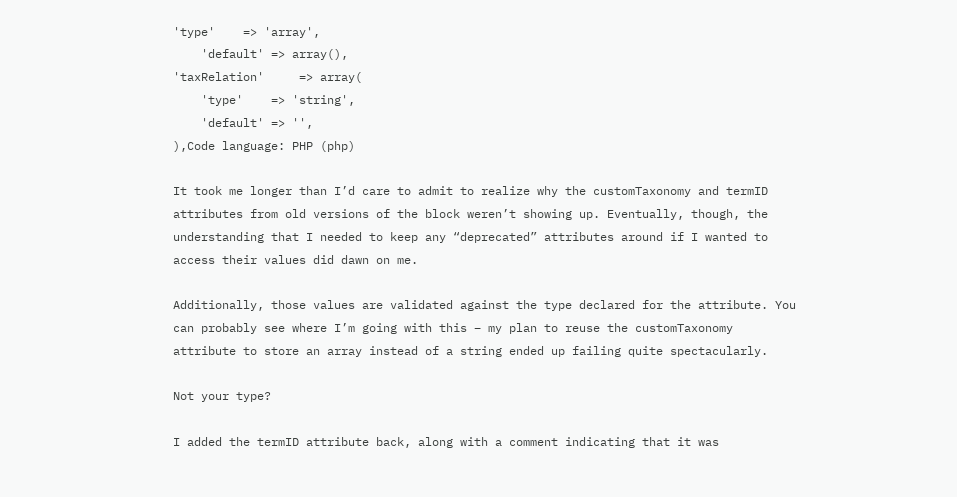'type'    => 'array',
    'default' => array(),
'taxRelation'     => array(
    'type'    => 'string',
    'default' => '',
),Code language: PHP (php)

It took me longer than I’d care to admit to realize why the customTaxonomy and termID attributes from old versions of the block weren’t showing up. Eventually, though, the understanding that I needed to keep any “deprecated” attributes around if I wanted to access their values did dawn on me.

Additionally, those values are validated against the type declared for the attribute. You can probably see where I’m going with this – my plan to reuse the customTaxonomy attribute to store an array instead of a string ended up failing quite spectacularly.

Not your type?

I added the termID attribute back, along with a comment indicating that it was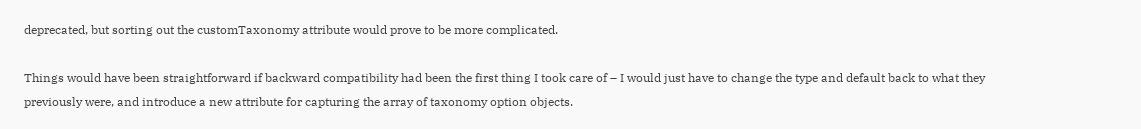deprecated, but sorting out the customTaxonomy attribute would prove to be more complicated.

Things would have been straightforward if backward compatibility had been the first thing I took care of – I would just have to change the type and default back to what they previously were, and introduce a new attribute for capturing the array of taxonomy option objects.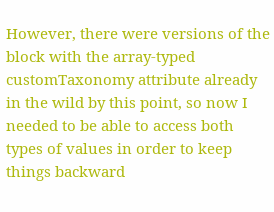However, there were versions of the block with the array-typed customTaxonomy attribute already in the wild by this point, so now I needed to be able to access both types of values in order to keep things backward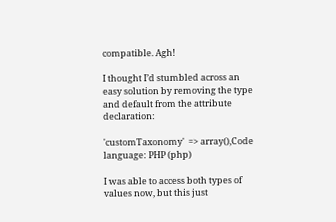compatible. Agh!

I thought I’d stumbled across an easy solution by removing the type and default from the attribute declaration:

'customTaxonomy'  => array(),Code language: PHP (php)

I was able to access both types of values now, but this just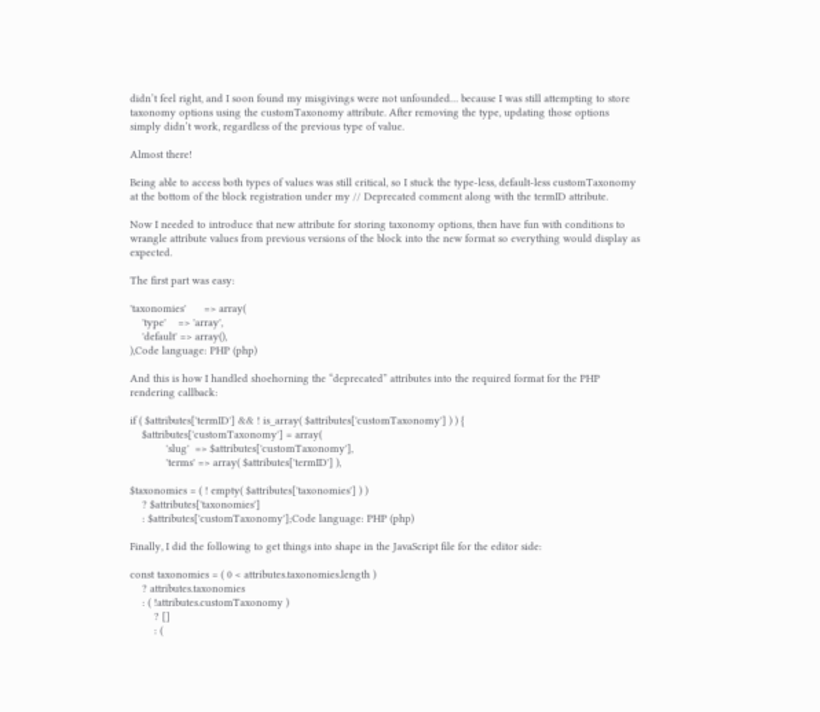didn’t feel right, and I soon found my misgivings were not unfounded… because I was still attempting to store taxonomy options using the customTaxonomy attribute. After removing the type, updating those options simply didn’t work, regardless of the previous type of value.

Almost there!

Being able to access both types of values was still critical, so I stuck the type-less, default-less customTaxonomy at the bottom of the block registration under my // Deprecated comment along with the termID attribute.

Now I needed to introduce that new attribute for storing taxonomy options, then have fun with conditions to wrangle attribute values from previous versions of the block into the new format so everything would display as expected.

The first part was easy:

'taxonomies'      => array(
    'type'    => 'array',
    'default' => array(),
),Code language: PHP (php)

And this is how I handled shoehorning the “deprecated” attributes into the required format for the PHP rendering callback:

if ( $attributes['termID'] && ! is_array( $attributes['customTaxonomy'] ) ) {
    $attributes['customTaxonomy'] = array(
            'slug'  => $attributes['customTaxonomy'],
            'terms' => array( $attributes['termID'] ),

$taxonomies = ( ! empty( $attributes['taxonomies'] ) )
    ? $attributes['taxonomies']
    : $attributes['customTaxonomy'];Code language: PHP (php)

Finally, I did the following to get things into shape in the JavaScript file for the editor side:

const taxonomies = ( 0 < attributes.taxonomies.length )
    ? attributes.taxonomies
    : ( !attributes.customTaxonomy )
        ? []
        : (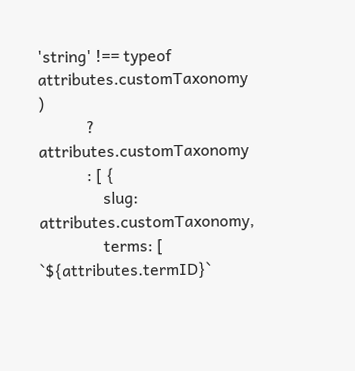'string' !== typeof attributes.customTaxonomy )
            ? attributes.customTaxonomy
            : [ {
                slug: attributes.customTaxonomy,
                terms: [ `${attributes.termID}`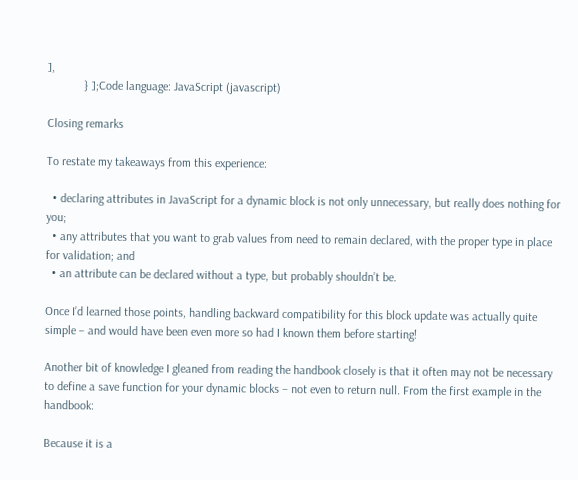],
            } ];Code language: JavaScript (javascript)

Closing remarks

To restate my takeaways from this experience:

  • declaring attributes in JavaScript for a dynamic block is not only unnecessary, but really does nothing for you;
  • any attributes that you want to grab values from need to remain declared, with the proper type in place for validation; and
  • an attribute can be declared without a type, but probably shouldn’t be.

Once I’d learned those points, handling backward compatibility for this block update was actually quite simple – and would have been even more so had I known them before starting!

Another bit of knowledge I gleaned from reading the handbook closely is that it often may not be necessary to define a save function for your dynamic blocks – not even to return null. From the first example in the handbook:

Because it is a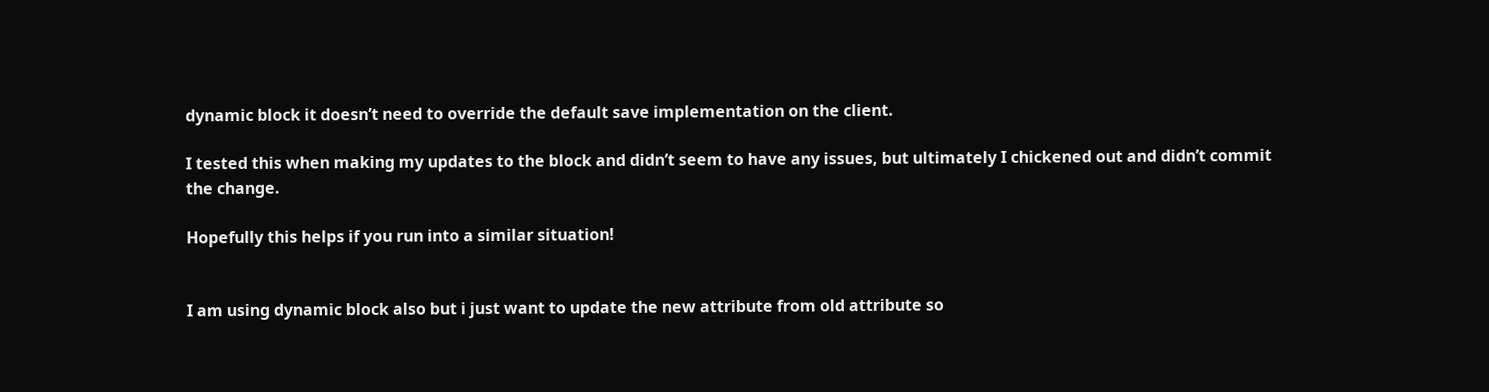dynamic block it doesn’t need to override the default save implementation on the client.

I tested this when making my updates to the block and didn’t seem to have any issues, but ultimately I chickened out and didn’t commit the change.

Hopefully this helps if you run into a similar situation!


I am using dynamic block also but i just want to update the new attribute from old attribute so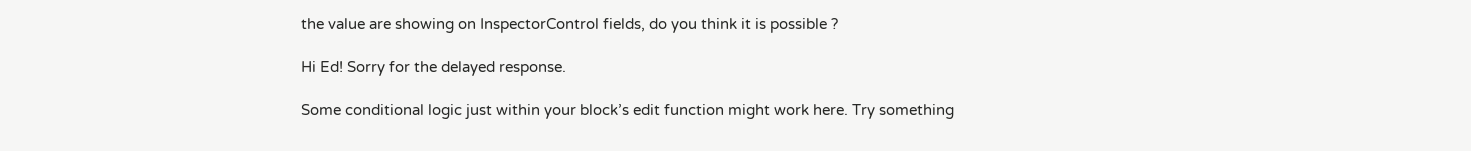the value are showing on InspectorControl fields, do you think it is possible ?

Hi Ed! Sorry for the delayed response.

Some conditional logic just within your block’s edit function might work here. Try something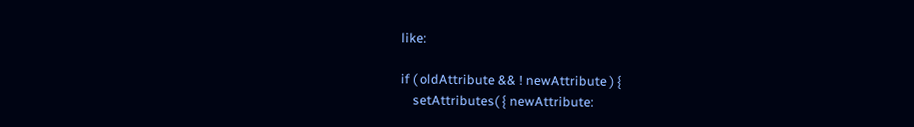like:

if ( oldAttribute && ! newAttribute ) {
    setAttributes( { newAttribute: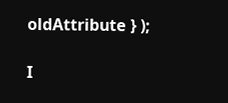oldAttribute } );

I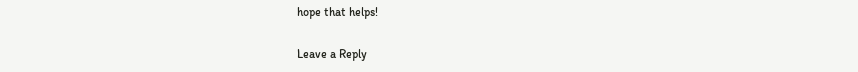hope that helps!

Leave a Reply